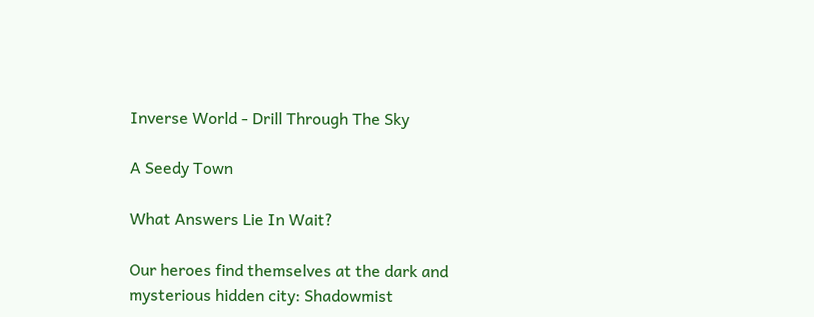Inverse World - Drill Through The Sky

A Seedy Town

What Answers Lie In Wait?

Our heroes find themselves at the dark and mysterious hidden city: Shadowmist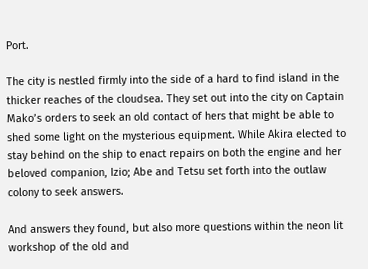Port.

The city is nestled firmly into the side of a hard to find island in the thicker reaches of the cloudsea. They set out into the city on Captain Mako’s orders to seek an old contact of hers that might be able to shed some light on the mysterious equipment. While Akira elected to stay behind on the ship to enact repairs on both the engine and her beloved companion, Izio; Abe and Tetsu set forth into the outlaw colony to seek answers.

And answers they found, but also more questions within the neon lit workshop of the old and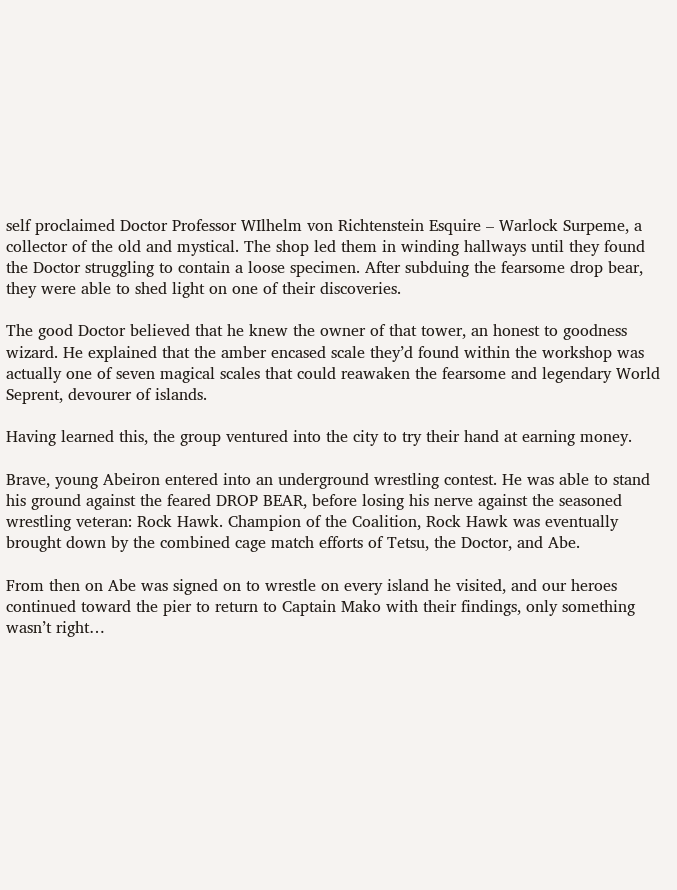self proclaimed Doctor Professor WIlhelm von Richtenstein Esquire – Warlock Surpeme, a collector of the old and mystical. The shop led them in winding hallways until they found the Doctor struggling to contain a loose specimen. After subduing the fearsome drop bear, they were able to shed light on one of their discoveries.

The good Doctor believed that he knew the owner of that tower, an honest to goodness wizard. He explained that the amber encased scale they’d found within the workshop was actually one of seven magical scales that could reawaken the fearsome and legendary World Seprent, devourer of islands.

Having learned this, the group ventured into the city to try their hand at earning money.

Brave, young Abeiron entered into an underground wrestling contest. He was able to stand his ground against the feared DROP BEAR, before losing his nerve against the seasoned wrestling veteran: Rock Hawk. Champion of the Coalition, Rock Hawk was eventually brought down by the combined cage match efforts of Tetsu, the Doctor, and Abe.

From then on Abe was signed on to wrestle on every island he visited, and our heroes continued toward the pier to return to Captain Mako with their findings, only something wasn’t right…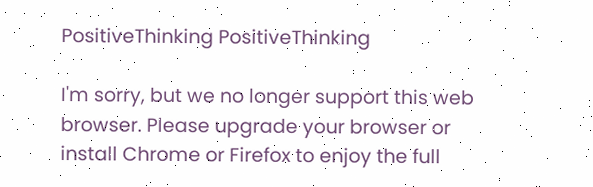PositiveThinking PositiveThinking

I'm sorry, but we no longer support this web browser. Please upgrade your browser or install Chrome or Firefox to enjoy the full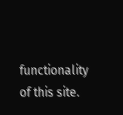functionality of this site.